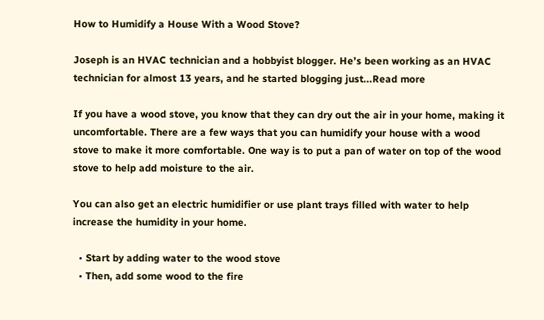How to Humidify a House With a Wood Stove?

Joseph is an HVAC technician and a hobbyist blogger. He’s been working as an HVAC technician for almost 13 years, and he started blogging just...Read more

If you have a wood stove, you know that they can dry out the air in your home, making it uncomfortable. There are a few ways that you can humidify your house with a wood stove to make it more comfortable. One way is to put a pan of water on top of the wood stove to help add moisture to the air.

You can also get an electric humidifier or use plant trays filled with water to help increase the humidity in your home.

  • Start by adding water to the wood stove
  • Then, add some wood to the fire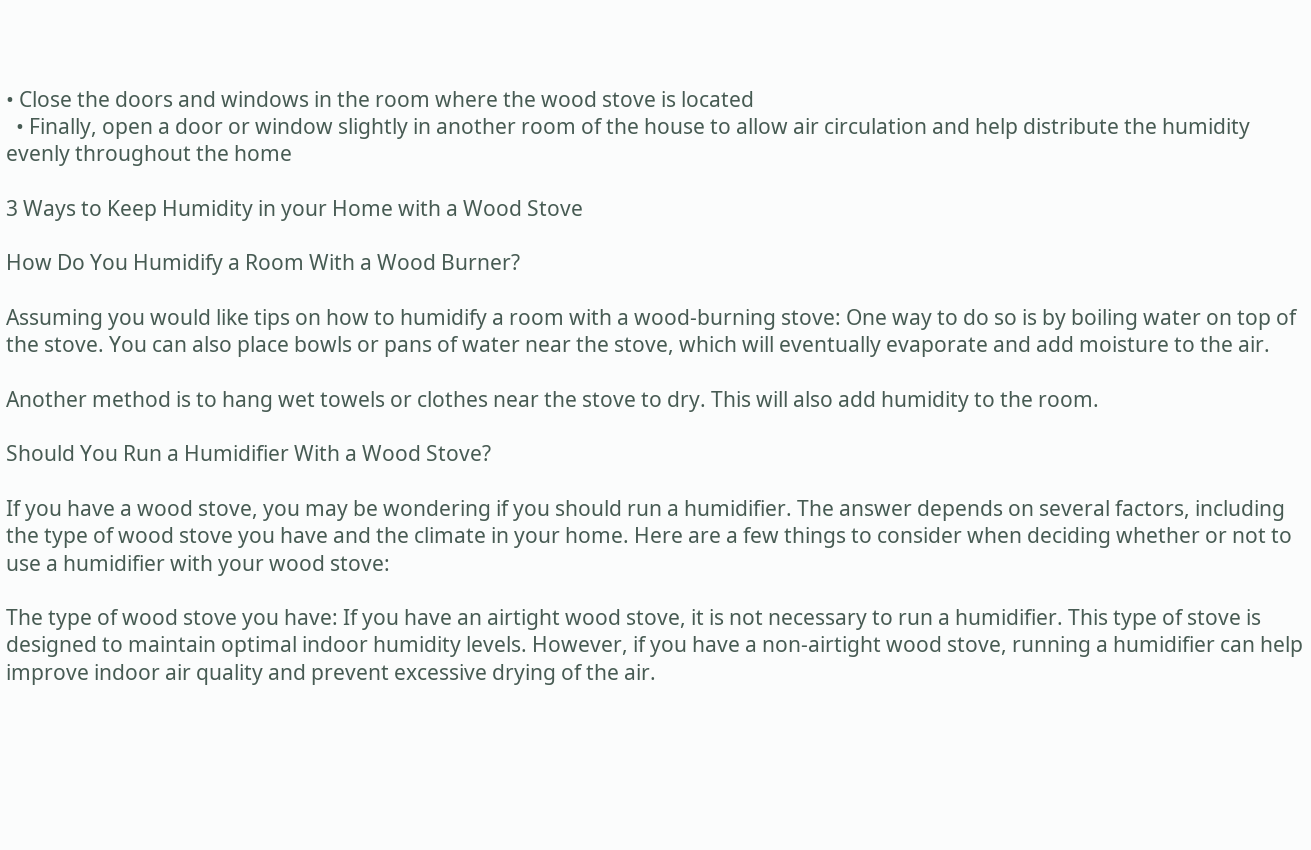• Close the doors and windows in the room where the wood stove is located
  • Finally, open a door or window slightly in another room of the house to allow air circulation and help distribute the humidity evenly throughout the home

3 Ways to Keep Humidity in your Home with a Wood Stove

How Do You Humidify a Room With a Wood Burner?

Assuming you would like tips on how to humidify a room with a wood-burning stove: One way to do so is by boiling water on top of the stove. You can also place bowls or pans of water near the stove, which will eventually evaporate and add moisture to the air.

Another method is to hang wet towels or clothes near the stove to dry. This will also add humidity to the room.

Should You Run a Humidifier With a Wood Stove?

If you have a wood stove, you may be wondering if you should run a humidifier. The answer depends on several factors, including the type of wood stove you have and the climate in your home. Here are a few things to consider when deciding whether or not to use a humidifier with your wood stove:

The type of wood stove you have: If you have an airtight wood stove, it is not necessary to run a humidifier. This type of stove is designed to maintain optimal indoor humidity levels. However, if you have a non-airtight wood stove, running a humidifier can help improve indoor air quality and prevent excessive drying of the air.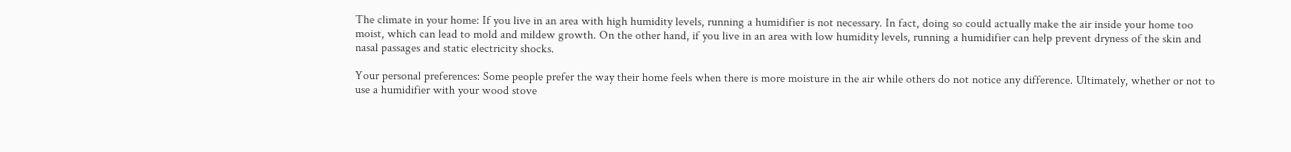The climate in your home: If you live in an area with high humidity levels, running a humidifier is not necessary. In fact, doing so could actually make the air inside your home too moist, which can lead to mold and mildew growth. On the other hand, if you live in an area with low humidity levels, running a humidifier can help prevent dryness of the skin and nasal passages and static electricity shocks.

Your personal preferences: Some people prefer the way their home feels when there is more moisture in the air while others do not notice any difference. Ultimately, whether or not to use a humidifier with your wood stove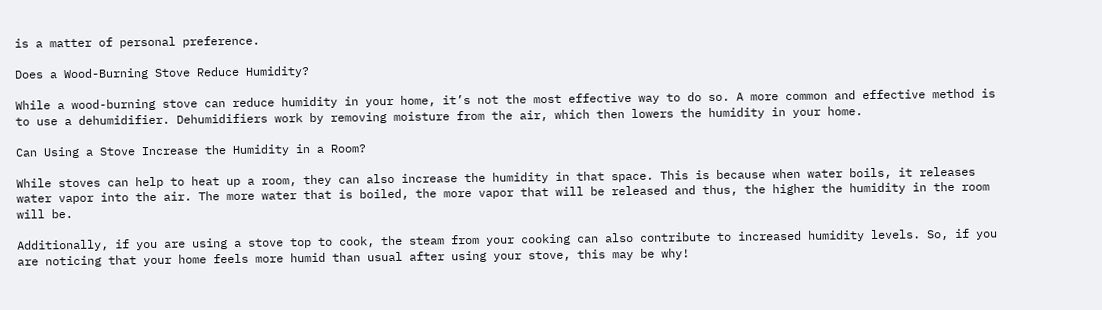is a matter of personal preference.

Does a Wood-Burning Stove Reduce Humidity?

While a wood-burning stove can reduce humidity in your home, it’s not the most effective way to do so. A more common and effective method is to use a dehumidifier. Dehumidifiers work by removing moisture from the air, which then lowers the humidity in your home.

Can Using a Stove Increase the Humidity in a Room?

While stoves can help to heat up a room, they can also increase the humidity in that space. This is because when water boils, it releases water vapor into the air. The more water that is boiled, the more vapor that will be released and thus, the higher the humidity in the room will be.

Additionally, if you are using a stove top to cook, the steam from your cooking can also contribute to increased humidity levels. So, if you are noticing that your home feels more humid than usual after using your stove, this may be why!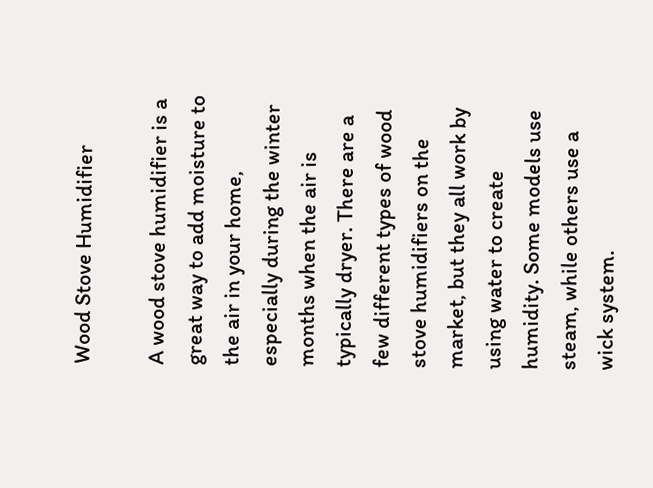Wood Stove Humidifier

A wood stove humidifier is a great way to add moisture to the air in your home, especially during the winter months when the air is typically dryer. There are a few different types of wood stove humidifiers on the market, but they all work by using water to create humidity. Some models use steam, while others use a wick system.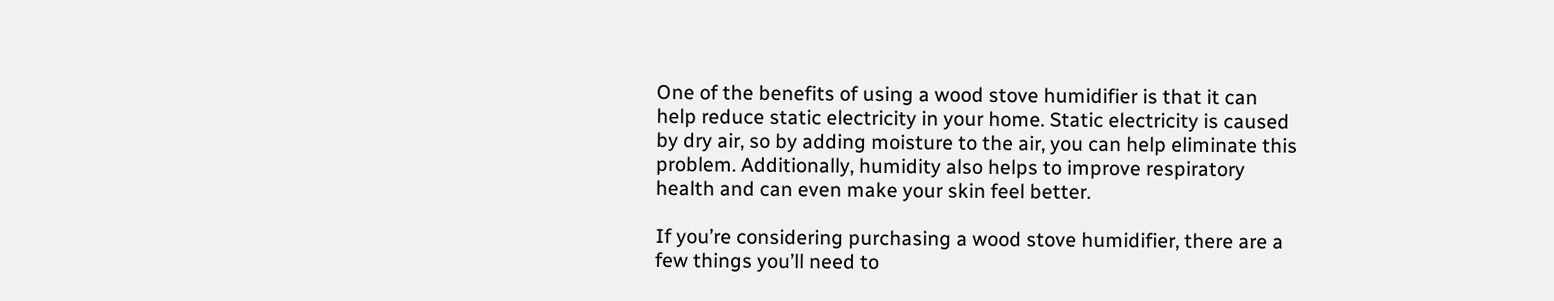One of the benefits of using a wood stove humidifier is that it can help reduce static electricity in your home. Static electricity is caused by dry air, so by adding moisture to the air, you can help eliminate this problem. Additionally, humidity also helps to improve respiratory health and can even make your skin feel better.

If you’re considering purchasing a wood stove humidifier, there are a few things you’ll need to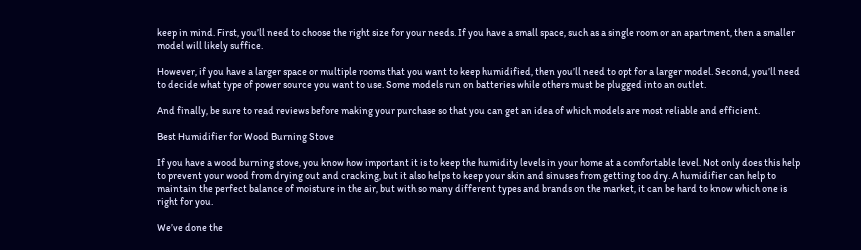keep in mind. First, you’ll need to choose the right size for your needs. If you have a small space, such as a single room or an apartment, then a smaller model will likely suffice.

However, if you have a larger space or multiple rooms that you want to keep humidified, then you’ll need to opt for a larger model. Second, you’ll need to decide what type of power source you want to use. Some models run on batteries while others must be plugged into an outlet.

And finally, be sure to read reviews before making your purchase so that you can get an idea of which models are most reliable and efficient.

Best Humidifier for Wood Burning Stove

If you have a wood burning stove, you know how important it is to keep the humidity levels in your home at a comfortable level. Not only does this help to prevent your wood from drying out and cracking, but it also helps to keep your skin and sinuses from getting too dry. A humidifier can help to maintain the perfect balance of moisture in the air, but with so many different types and brands on the market, it can be hard to know which one is right for you.

We’ve done the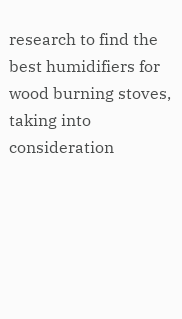research to find the best humidifiers for wood burning stoves, taking into consideration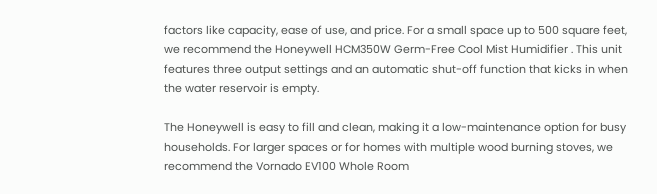factors like capacity, ease of use, and price. For a small space up to 500 square feet, we recommend the Honeywell HCM350W Germ-Free Cool Mist Humidifier . This unit features three output settings and an automatic shut-off function that kicks in when the water reservoir is empty.

The Honeywell is easy to fill and clean, making it a low-maintenance option for busy households. For larger spaces or for homes with multiple wood burning stoves, we recommend the Vornado EV100 Whole Room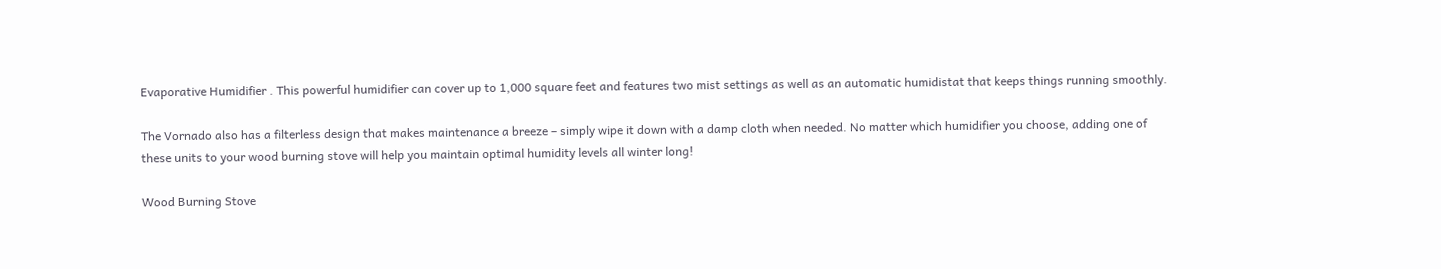Evaporative Humidifier . This powerful humidifier can cover up to 1,000 square feet and features two mist settings as well as an automatic humidistat that keeps things running smoothly.

The Vornado also has a filterless design that makes maintenance a breeze – simply wipe it down with a damp cloth when needed. No matter which humidifier you choose, adding one of these units to your wood burning stove will help you maintain optimal humidity levels all winter long!

Wood Burning Stove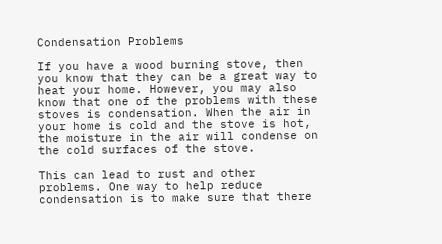Condensation Problems

If you have a wood burning stove, then you know that they can be a great way to heat your home. However, you may also know that one of the problems with these stoves is condensation. When the air in your home is cold and the stove is hot, the moisture in the air will condense on the cold surfaces of the stove.

This can lead to rust and other problems. One way to help reduce condensation is to make sure that there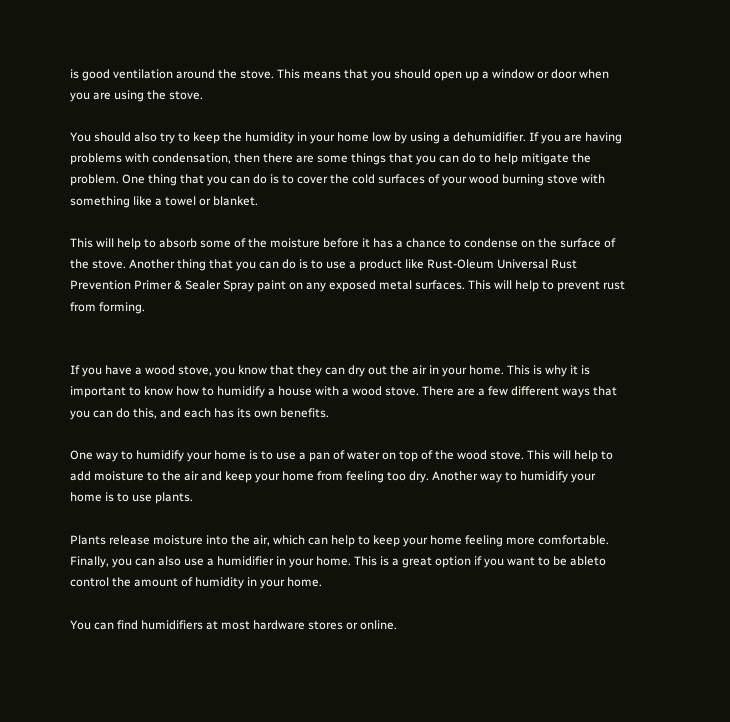is good ventilation around the stove. This means that you should open up a window or door when you are using the stove.

You should also try to keep the humidity in your home low by using a dehumidifier. If you are having problems with condensation, then there are some things that you can do to help mitigate the problem. One thing that you can do is to cover the cold surfaces of your wood burning stove with something like a towel or blanket.

This will help to absorb some of the moisture before it has a chance to condense on the surface of the stove. Another thing that you can do is to use a product like Rust-Oleum Universal Rust Prevention Primer & Sealer Spray paint on any exposed metal surfaces. This will help to prevent rust from forming.


If you have a wood stove, you know that they can dry out the air in your home. This is why it is important to know how to humidify a house with a wood stove. There are a few different ways that you can do this, and each has its own benefits.

One way to humidify your home is to use a pan of water on top of the wood stove. This will help to add moisture to the air and keep your home from feeling too dry. Another way to humidify your home is to use plants.

Plants release moisture into the air, which can help to keep your home feeling more comfortable. Finally, you can also use a humidifier in your home. This is a great option if you want to be ableto control the amount of humidity in your home.

You can find humidifiers at most hardware stores or online.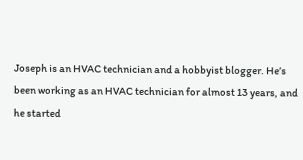Joseph is an HVAC technician and a hobbyist blogger. He’s been working as an HVAC technician for almost 13 years, and he started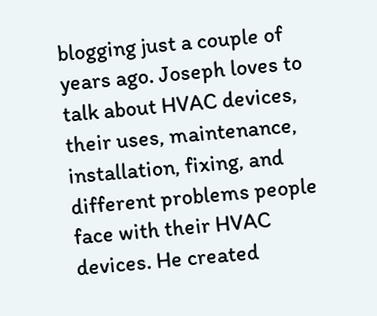blogging just a couple of years ago. Joseph loves to talk about HVAC devices, their uses, maintenance, installation, fixing, and different problems people face with their HVAC devices. He created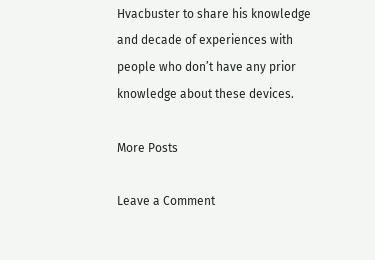Hvacbuster to share his knowledge and decade of experiences with people who don’t have any prior knowledge about these devices.

More Posts

Leave a Comment